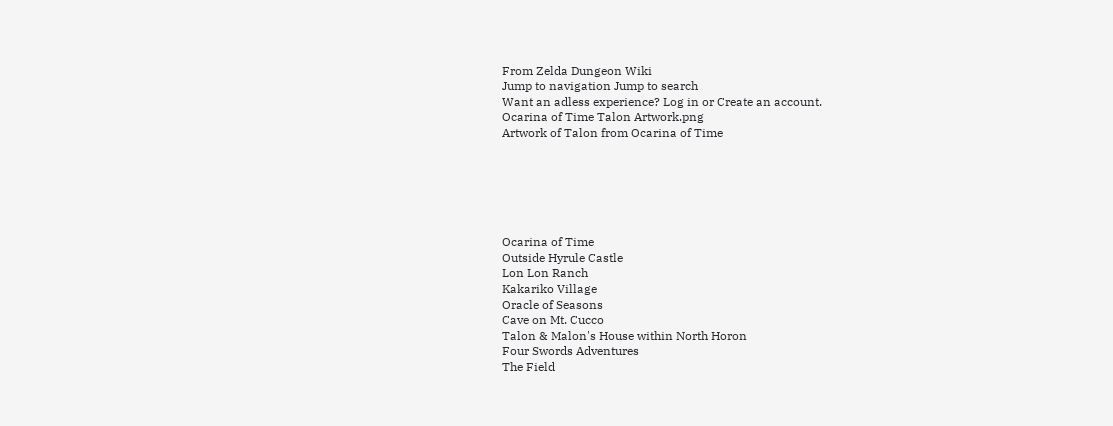From Zelda Dungeon Wiki
Jump to navigation Jump to search
Want an adless experience? Log in or Create an account.
Ocarina of Time Talon Artwork.png
Artwork of Talon from Ocarina of Time






Ocarina of Time
Outside Hyrule Castle
Lon Lon Ranch
Kakariko Village
Oracle of Seasons
Cave on Mt. Cucco
Talon & Malon's House within North Horon
Four Swords Adventures
The Field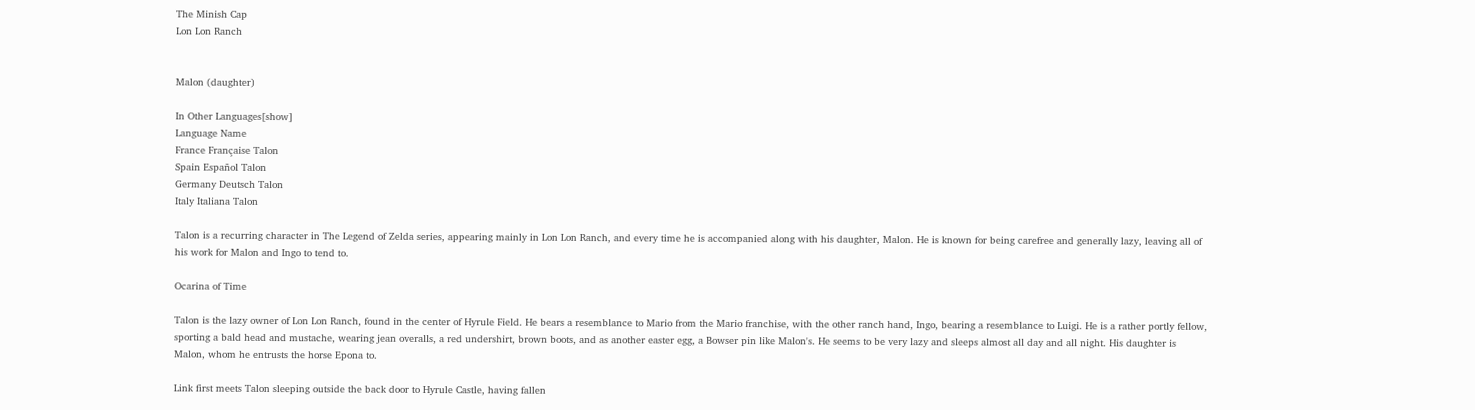The Minish Cap
Lon Lon Ranch


Malon (daughter)

In Other Languages[show]
Language Name
France Française Talon
Spain Español Talon
Germany Deutsch Talon
Italy Italiana Talon

Talon is a recurring character in The Legend of Zelda series, appearing mainly in Lon Lon Ranch, and every time he is accompanied along with his daughter, Malon. He is known for being carefree and generally lazy, leaving all of his work for Malon and Ingo to tend to.

Ocarina of Time

Talon is the lazy owner of Lon Lon Ranch, found in the center of Hyrule Field. He bears a resemblance to Mario from the Mario franchise, with the other ranch hand, Ingo, bearing a resemblance to Luigi. He is a rather portly fellow, sporting a bald head and mustache, wearing jean overalls, a red undershirt, brown boots, and as another easter egg, a Bowser pin like Malon's. He seems to be very lazy and sleeps almost all day and all night. His daughter is Malon, whom he entrusts the horse Epona to.

Link first meets Talon sleeping outside the back door to Hyrule Castle, having fallen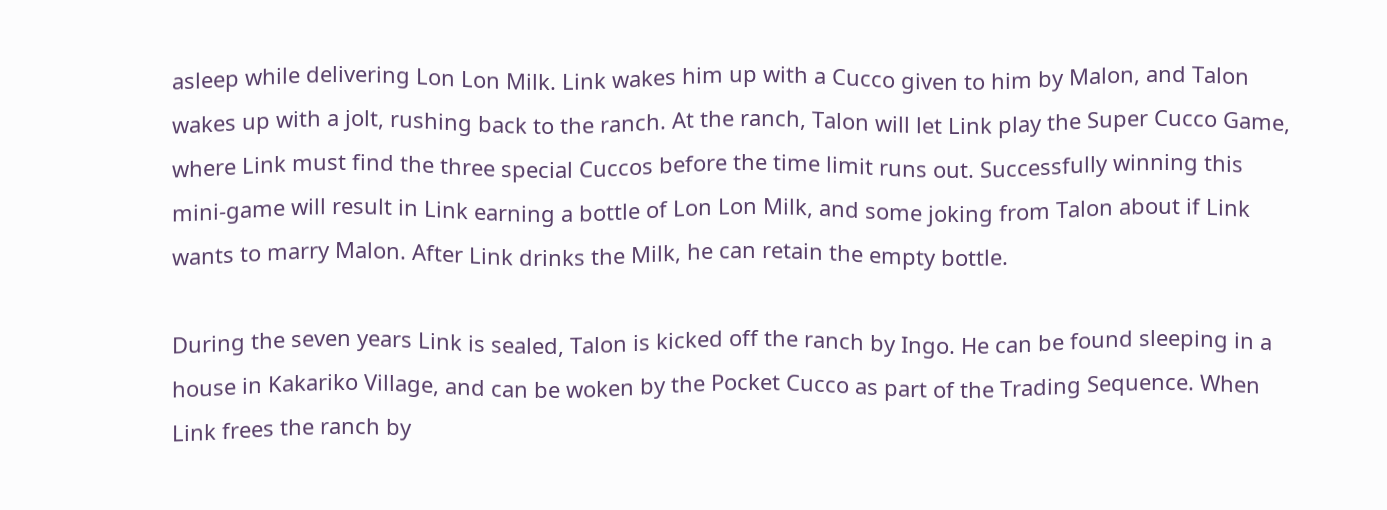asleep while delivering Lon Lon Milk. Link wakes him up with a Cucco given to him by Malon, and Talon wakes up with a jolt, rushing back to the ranch. At the ranch, Talon will let Link play the Super Cucco Game, where Link must find the three special Cuccos before the time limit runs out. Successfully winning this mini-game will result in Link earning a bottle of Lon Lon Milk, and some joking from Talon about if Link wants to marry Malon. After Link drinks the Milk, he can retain the empty bottle.

During the seven years Link is sealed, Talon is kicked off the ranch by Ingo. He can be found sleeping in a house in Kakariko Village, and can be woken by the Pocket Cucco as part of the Trading Sequence. When Link frees the ranch by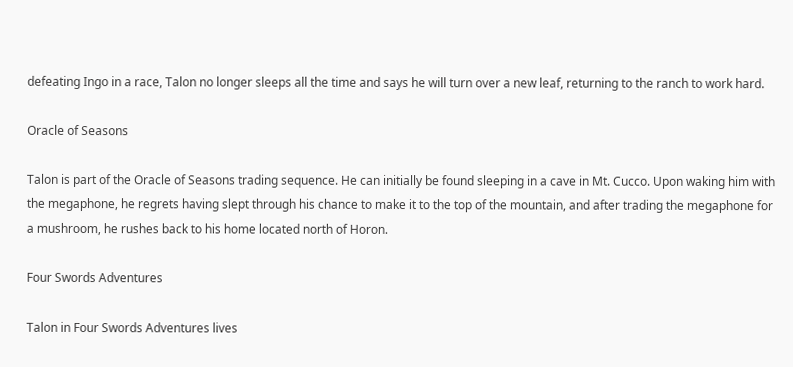defeating Ingo in a race, Talon no longer sleeps all the time and says he will turn over a new leaf, returning to the ranch to work hard.

Oracle of Seasons

Talon is part of the Oracle of Seasons trading sequence. He can initially be found sleeping in a cave in Mt. Cucco. Upon waking him with the megaphone, he regrets having slept through his chance to make it to the top of the mountain, and after trading the megaphone for a mushroom, he rushes back to his home located north of Horon.

Four Swords Adventures

Talon in Four Swords Adventures lives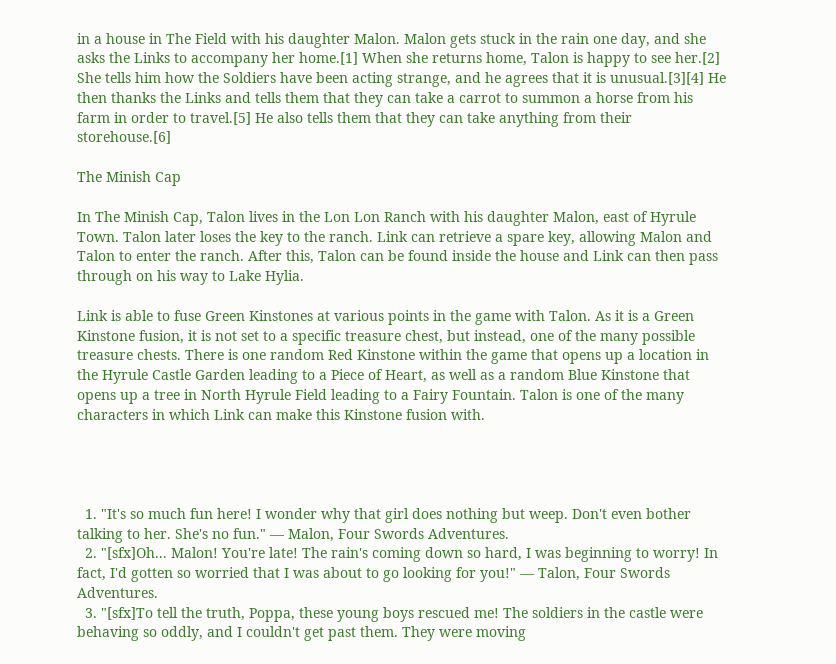in a house in The Field with his daughter Malon. Malon gets stuck in the rain one day, and she asks the Links to accompany her home.[1] When she returns home, Talon is happy to see her.[2] She tells him how the Soldiers have been acting strange, and he agrees that it is unusual.[3][4] He then thanks the Links and tells them that they can take a carrot to summon a horse from his farm in order to travel.[5] He also tells them that they can take anything from their storehouse.[6]

The Minish Cap

In The Minish Cap, Talon lives in the Lon Lon Ranch with his daughter Malon, east of Hyrule Town. Talon later loses the key to the ranch. Link can retrieve a spare key, allowing Malon and Talon to enter the ranch. After this, Talon can be found inside the house and Link can then pass through on his way to Lake Hylia.

Link is able to fuse Green Kinstones at various points in the game with Talon. As it is a Green Kinstone fusion, it is not set to a specific treasure chest, but instead, one of the many possible treasure chests. There is one random Red Kinstone within the game that opens up a location in the Hyrule Castle Garden leading to a Piece of Heart, as well as a random Blue Kinstone that opens up a tree in North Hyrule Field leading to a Fairy Fountain. Talon is one of the many characters in which Link can make this Kinstone fusion with.




  1. "It's so much fun here! I wonder why that girl does nothing but weep. Don't even bother talking to her. She's no fun." — Malon, Four Swords Adventures.
  2. "[sfx]Oh... Malon! You're late! The rain's coming down so hard, I was beginning to worry! In fact, I'd gotten so worried that I was about to go looking for you!" — Talon, Four Swords Adventures.
  3. "[sfx]To tell the truth, Poppa, these young boys rescued me! The soldiers in the castle were behaving so oddly, and I couldn't get past them. They were moving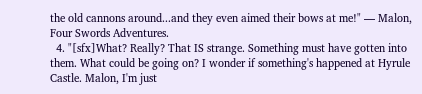the old cannons around...and they even aimed their bows at me!" — Malon, Four Swords Adventures.
  4. "[sfx]What? Really? That IS strange. Something must have gotten into them. What could be going on? I wonder if something's happened at Hyrule Castle. Malon, I'm just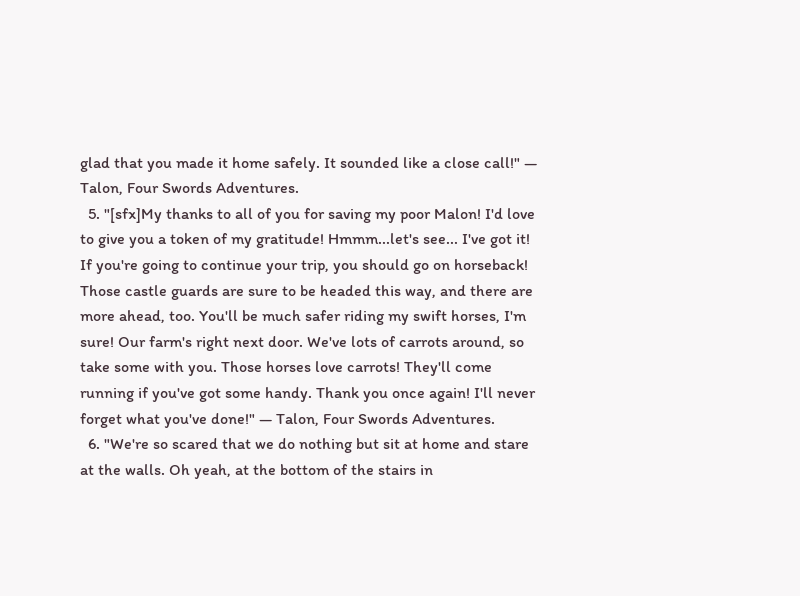glad that you made it home safely. It sounded like a close call!" — Talon, Four Swords Adventures.
  5. "[sfx]My thanks to all of you for saving my poor Malon! I'd love to give you a token of my gratitude! Hmmm...let's see... I've got it! If you're going to continue your trip, you should go on horseback! Those castle guards are sure to be headed this way, and there are more ahead, too. You'll be much safer riding my swift horses, I'm sure! Our farm's right next door. We've lots of carrots around, so take some with you. Those horses love carrots! They'll come running if you've got some handy. Thank you once again! I'll never forget what you've done!" — Talon, Four Swords Adventures.
  6. "We're so scared that we do nothing but sit at home and stare at the walls. Oh yeah, at the bottom of the stairs in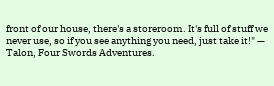front of our house, there's a storeroom. It's full of stuff we never use, so if you see anything you need, just take it!" — Talon, Four Swords Adventures.